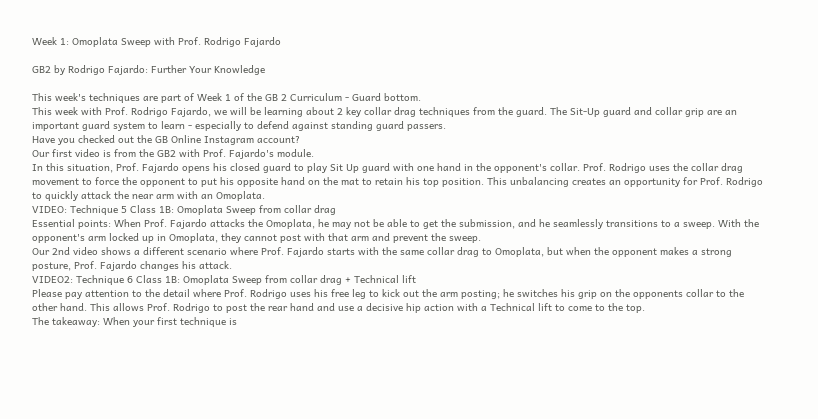Week 1: Omoplata Sweep with Prof. Rodrigo Fajardo

GB2 by Rodrigo Fajardo: Further Your Knowledge

This week's techniques are part of Week 1 of the GB 2 Curriculum - Guard bottom.
This week with Prof. Rodrigo Fajardo, we will be learning about 2 key collar drag techniques from the guard. The Sit-Up guard and collar grip are an important guard system to learn - especially to defend against standing guard passers.
Have you checked out the GB Online Instagram account?
Our first video is from the GB2 with Prof. Fajardo's module.
In this situation, Prof. Fajardo opens his closed guard to play Sit Up guard with one hand in the opponent's collar. Prof. Rodrigo uses the collar drag movement to force the opponent to put his opposite hand on the mat to retain his top position. This unbalancing creates an opportunity for Prof. Rodrigo to quickly attack the near arm with an Omoplata.
VIDEO: Technique 5 Class 1B: Omoplata Sweep from collar drag
Essential points: When Prof. Fajardo attacks the Omoplata, he may not be able to get the submission, and he seamlessly transitions to a sweep. With the opponent's arm locked up in Omoplata, they cannot post with that arm and prevent the sweep.
Our 2nd video shows a different scenario where Prof. Fajardo starts with the same collar drag to Omoplata, but when the opponent makes a strong posture, Prof. Fajardo changes his attack.
VIDEO2: Technique 6 Class 1B: Omoplata Sweep from collar drag + Technical lift
Please pay attention to the detail where Prof. Rodrigo uses his free leg to kick out the arm posting; he switches his grip on the opponents collar to the other hand. This allows Prof. Rodrigo to post the rear hand and use a decisive hip action with a Technical lift to come to the top.
The takeaway: When your first technique is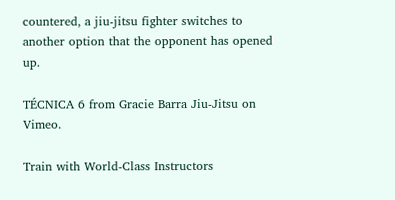countered, a jiu-jitsu fighter switches to another option that the opponent has opened up.

TÉCNICA 6 from Gracie Barra Jiu-Jitsu on Vimeo.

Train with World-Class Instructors